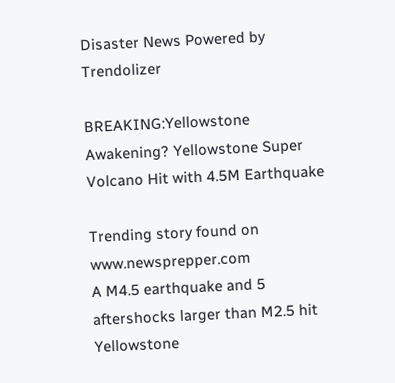Disaster News Powered by Trendolizer

BREAKING:Yellowstone Awakening? Yellowstone Super Volcano Hit with 4.5M Earthquake

Trending story found on www.newsprepper.com
A M4.5 earthquake and 5 aftershocks larger than M2.5 hit Yellowstone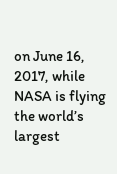on June 16, 2017, while NASA is flying the world’s largest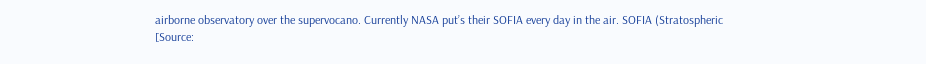airborne observatory over the supervocano. Currently NASA put’s their SOFIA every day in the air. SOFIA (Stratospheric
[Source: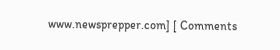www.newsprepper.com] [ Comments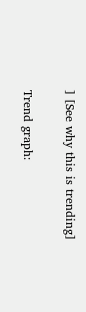] [See why this is trending]

Trend graph: